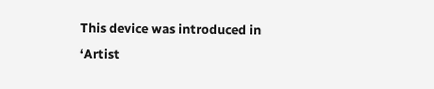This device was introduced in ‘Artist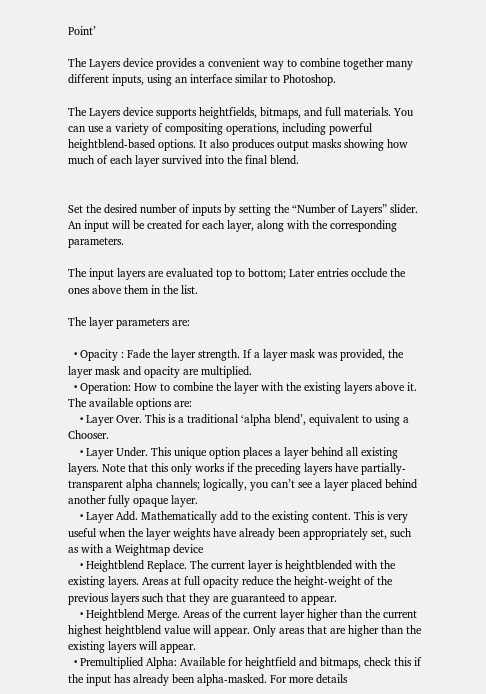Point’

The Layers device provides a convenient way to combine together many different inputs, using an interface similar to Photoshop.

The Layers device supports heightfields, bitmaps, and full materials. You can use a variety of compositing operations, including powerful heightblend-based options. It also produces output masks showing how much of each layer survived into the final blend.


Set the desired number of inputs by setting the “Number of Layers” slider. An input will be created for each layer, along with the corresponding parameters.

The input layers are evaluated top to bottom; Later entries occlude the ones above them in the list.

The layer parameters are:

  • Opacity : Fade the layer strength. If a layer mask was provided, the layer mask and opacity are multiplied.
  • Operation: How to combine the layer with the existing layers above it. The available options are:
    • Layer Over. This is a traditional ‘alpha blend’, equivalent to using a Chooser.
    • Layer Under. This unique option places a layer behind all existing layers. Note that this only works if the preceding layers have partially-transparent alpha channels; logically, you can’t see a layer placed behind another fully opaque layer.
    • Layer Add. Mathematically add to the existing content. This is very useful when the layer weights have already been appropriately set, such as with a Weightmap device
    • Heightblend Replace. The current layer is heightblended with the existing layers. Areas at full opacity reduce the height-weight of the previous layers such that they are guaranteed to appear.
    • Heightblend Merge. Areas of the current layer higher than the current highest heightblend value will appear. Only areas that are higher than the existing layers will appear.
  • Premultiplied Alpha: Available for heightfield and bitmaps, check this if the input has already been alpha-masked. For more details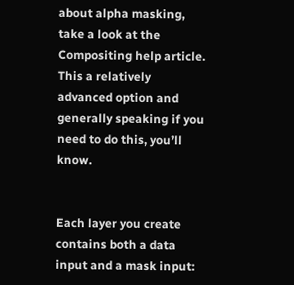about alpha masking, take a look at the Compositing help article. This a relatively advanced option and generally speaking if you need to do this, you’ll know.


Each layer you create contains both a data input and a mask input: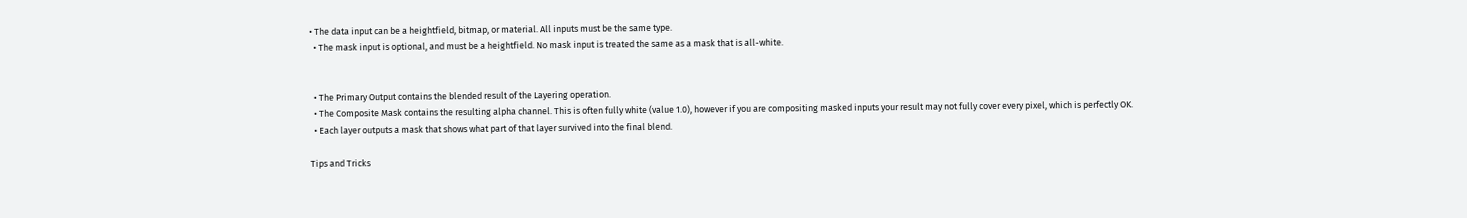• The data input can be a heightfield, bitmap, or material. All inputs must be the same type.
  • The mask input is optional, and must be a heightfield. No mask input is treated the same as a mask that is all-white.


  • The Primary Output contains the blended result of the Layering operation.
  • The Composite Mask contains the resulting alpha channel. This is often fully white (value 1.0), however if you are compositing masked inputs your result may not fully cover every pixel, which is perfectly OK.
  • Each layer outputs a mask that shows what part of that layer survived into the final blend.

Tips and Tricks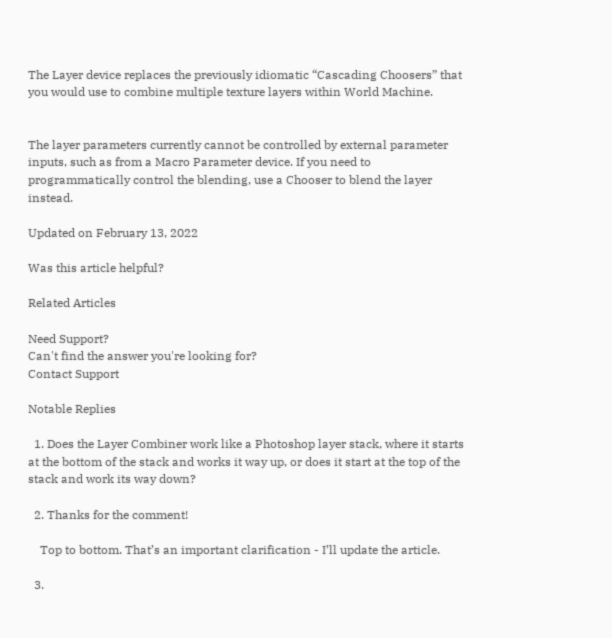The Layer device replaces the previously idiomatic “Cascading Choosers” that you would use to combine multiple texture layers within World Machine.


The layer parameters currently cannot be controlled by external parameter inputs, such as from a Macro Parameter device. If you need to programmatically control the blending, use a Chooser to blend the layer instead.

Updated on February 13, 2022

Was this article helpful?

Related Articles

Need Support?
Can't find the answer you're looking for?
Contact Support

Notable Replies

  1. Does the Layer Combiner work like a Photoshop layer stack, where it starts at the bottom of the stack and works it way up, or does it start at the top of the stack and work its way down?

  2. Thanks for the comment!

    Top to bottom. That’s an important clarification - I’ll update the article.

  3.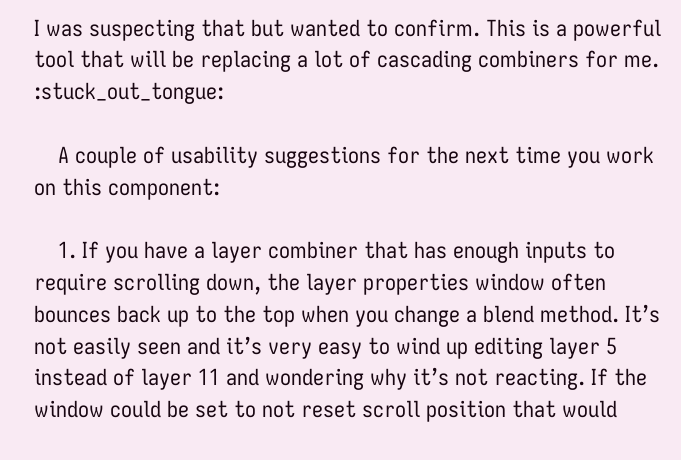I was suspecting that but wanted to confirm. This is a powerful tool that will be replacing a lot of cascading combiners for me. :stuck_out_tongue:

    A couple of usability suggestions for the next time you work on this component:

    1. If you have a layer combiner that has enough inputs to require scrolling down, the layer properties window often bounces back up to the top when you change a blend method. It’s not easily seen and it’s very easy to wind up editing layer 5 instead of layer 11 and wondering why it’s not reacting. If the window could be set to not reset scroll position that would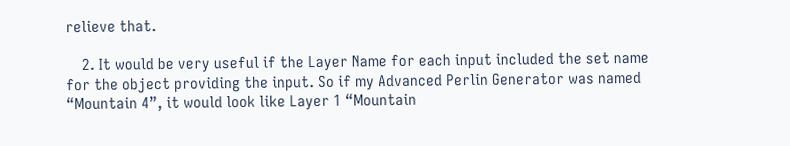relieve that.

    2. It would be very useful if the Layer Name for each input included the set name for the object providing the input. So if my Advanced Perlin Generator was named “Mountain 4”, it would look like Layer 1 “Mountain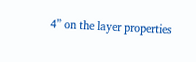4” on the layer properties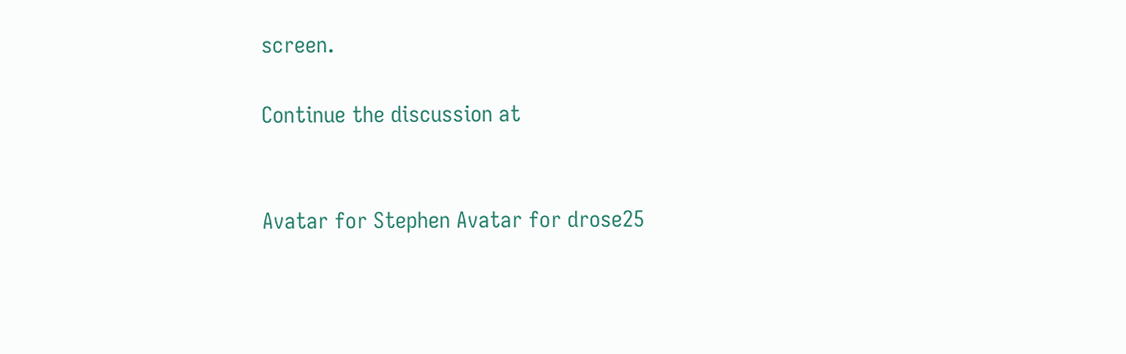screen.

Continue the discussion at


Avatar for Stephen Avatar for drose25